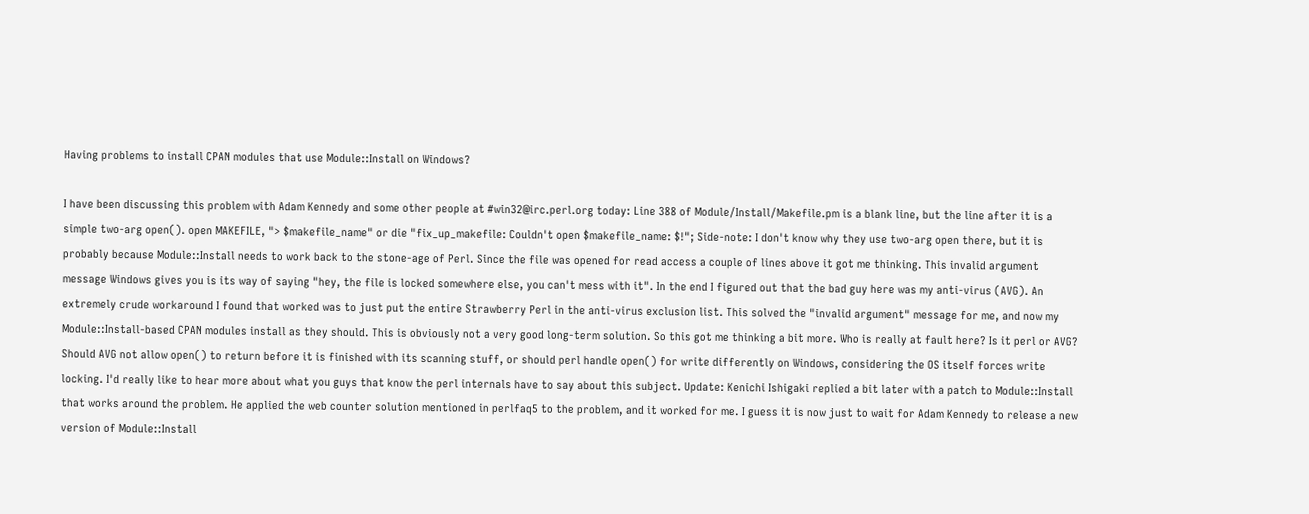Having problems to install CPAN modules that use Module::Install on Windows?

I have been discussing this problem with Adam Kennedy and some other people at #win32@irc.perl.org today: Line 388 of Module/Install/Makefile.pm is a blank line, but the line after it is a simple two-arg open(). open MAKEFILE, "> $makefile_name" or die "fix_up_makefile: Couldn't open $makefile_name: $!"; Side-note: I don't know why they use two-arg open there, but it is probably because Module::Install needs to work back to the stone-age of Perl. Since the file was opened for read access a couple of lines above it got me thinking. This invalid argument message Windows gives you is its way of saying "hey, the file is locked somewhere else, you can't mess with it". In the end I figured out that the bad guy here was my anti-virus (AVG). An extremely crude workaround I found that worked was to just put the entire Strawberry Perl in the anti-virus exclusion list. This solved the "invalid argument" message for me, and now my Module::Install-based CPAN modules install as they should. This is obviously not a very good long-term solution. So this got me thinking a bit more. Who is really at fault here? Is it perl or AVG? Should AVG not allow open() to return before it is finished with its scanning stuff, or should perl handle open() for write differently on Windows, considering the OS itself forces write locking. I'd really like to hear more about what you guys that know the perl internals have to say about this subject. Update: Kenichi Ishigaki replied a bit later with a patch to Module::Install that works around the problem. He applied the web counter solution mentioned in perlfaq5 to the problem, and it worked for me. I guess it is now just to wait for Adam Kennedy to release a new version of Module::Install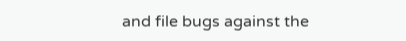and file bugs against the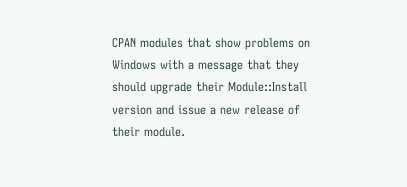CPAN modules that show problems on Windows with a message that they should upgrade their Module::Install version and issue a new release of their module.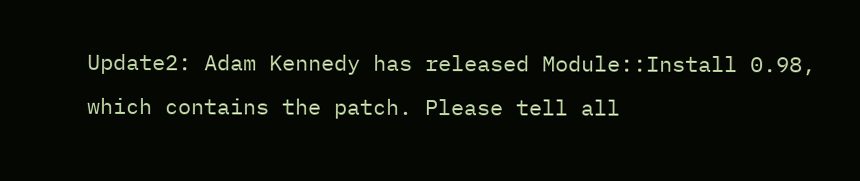Update2: Adam Kennedy has released Module::Install 0.98, which contains the patch. Please tell all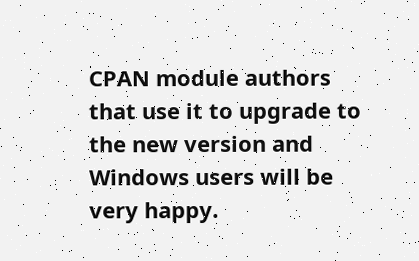CPAN module authors that use it to upgrade to the new version and Windows users will be very happy.